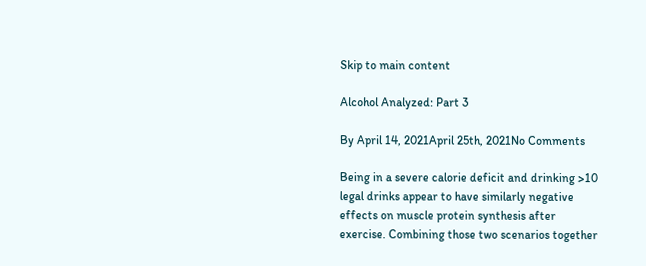Skip to main content

Alcohol Analyzed: Part 3

By April 14, 2021April 25th, 2021No Comments

Being in a severe calorie deficit and drinking >10 legal drinks appear to have similarly negative effects on muscle protein synthesis after exercise. Combining those two scenarios together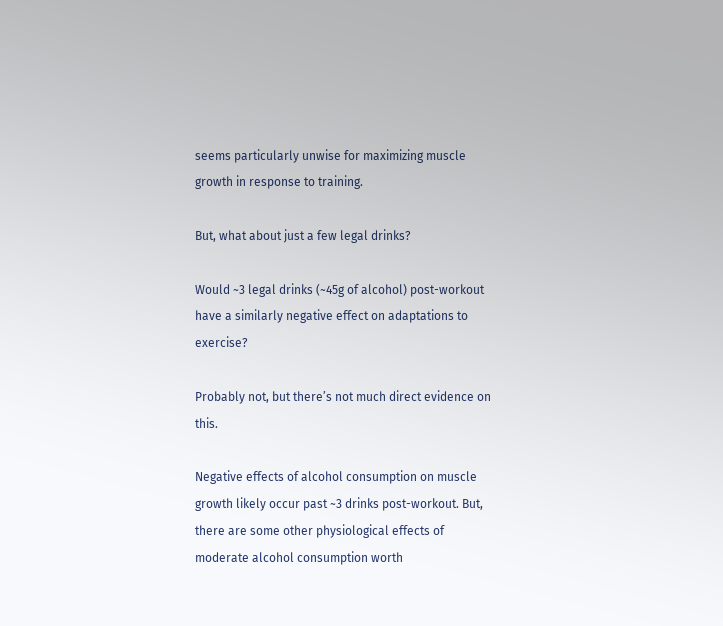seems particularly unwise for maximizing muscle growth in response to training.

But, what about just a few legal drinks?

Would ~3 legal drinks (~45g of alcohol) post-workout have a similarly negative effect on adaptations to exercise?

Probably not, but there’s not much direct evidence on this.

Negative effects of alcohol consumption on muscle growth likely occur past ~3 drinks post-workout. But, there are some other physiological effects of moderate alcohol consumption worth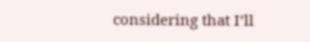considering that I’ll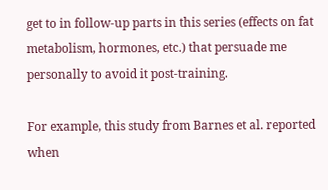get to in follow-up parts in this series (effects on fat metabolism, hormones, etc.) that persuade me personally to avoid it post-training.

For example, this study from Barnes et al. reported when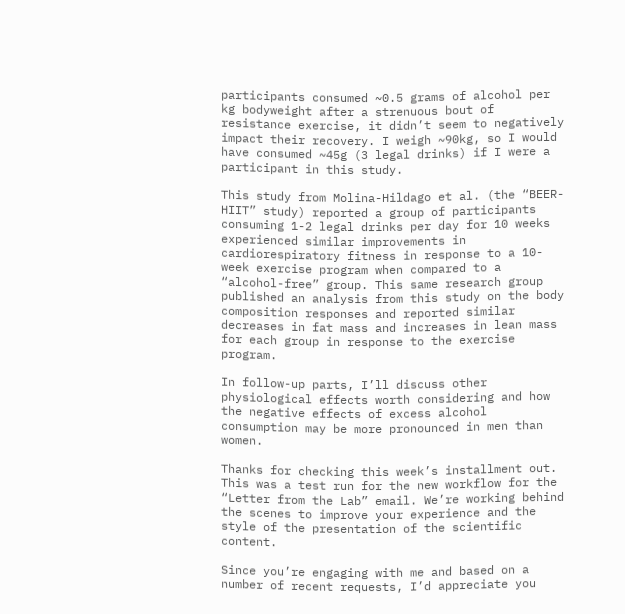participants consumed ~0.5 grams of alcohol per kg bodyweight after a strenuous bout of resistance exercise, it didn’t seem to negatively impact their recovery. I weigh ~90kg, so I would have consumed ~45g (3 legal drinks) if I were a participant in this study.

This study from Molina-Hildago et al. (the “BEER-HIIT” study) reported a group of participants consuming 1-2 legal drinks per day for 10 weeks experienced similar improvements in cardiorespiratory fitness in response to a 10-week exercise program when compared to a “alcohol-free” group. This same research group published an analysis from this study on the body composition responses and reported similar decreases in fat mass and increases in lean mass for each group in response to the exercise program.

In follow-up parts, I’ll discuss other physiological effects worth considering and how the negative effects of excess alcohol consumption may be more pronounced in men than women.

Thanks for checking this week’s installment out. This was a test run for the new workflow for the “Letter from the Lab” email. We’re working behind the scenes to improve your experience and the style of the presentation of the scientific content.

Since you’re engaging with me and based on a number of recent requests, I’d appreciate you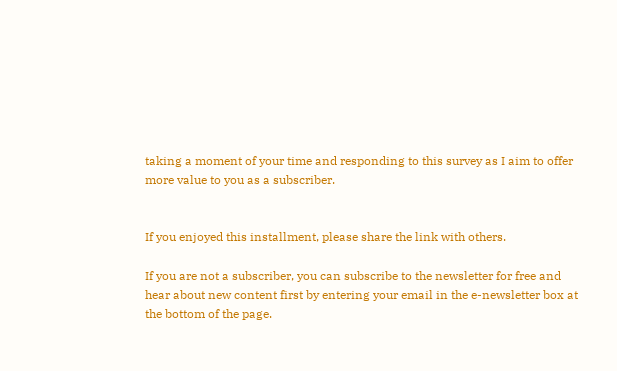taking a moment of your time and responding to this survey as I aim to offer more value to you as a subscriber.


If you enjoyed this installment, please share the link with others.

If you are not a subscriber, you can subscribe to the newsletter for free and hear about new content first by entering your email in the e-newsletter box at the bottom of the page.